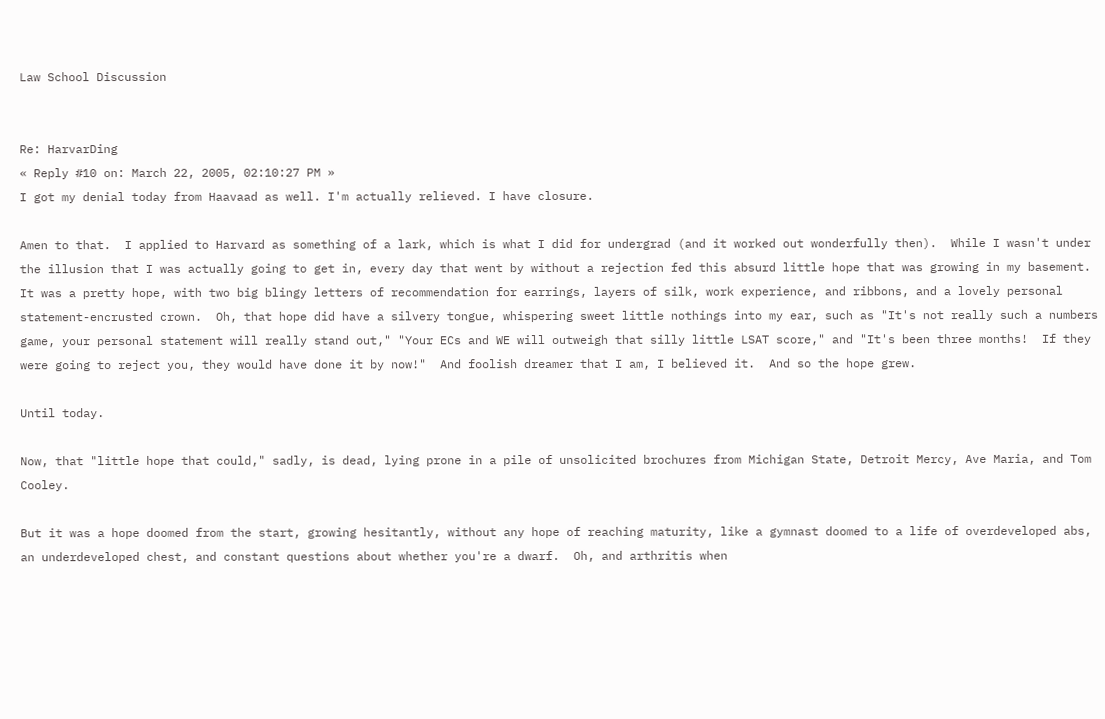Law School Discussion


Re: HarvarDing
« Reply #10 on: March 22, 2005, 02:10:27 PM »
I got my denial today from Haavaad as well. I'm actually relieved. I have closure.

Amen to that.  I applied to Harvard as something of a lark, which is what I did for undergrad (and it worked out wonderfully then).  While I wasn't under the illusion that I was actually going to get in, every day that went by without a rejection fed this absurd little hope that was growing in my basement.  It was a pretty hope, with two big blingy letters of recommendation for earrings, layers of silk, work experience, and ribbons, and a lovely personal statement-encrusted crown.  Oh, that hope did have a silvery tongue, whispering sweet little nothings into my ear, such as "It's not really such a numbers game, your personal statement will really stand out," "Your ECs and WE will outweigh that silly little LSAT score," and "It's been three months!  If they were going to reject you, they would have done it by now!"  And foolish dreamer that I am, I believed it.  And so the hope grew.

Until today.

Now, that "little hope that could," sadly, is dead, lying prone in a pile of unsolicited brochures from Michigan State, Detroit Mercy, Ave Maria, and Tom Cooley.

But it was a hope doomed from the start, growing hesitantly, without any hope of reaching maturity, like a gymnast doomed to a life of overdeveloped abs, an underdeveloped chest, and constant questions about whether you're a dwarf.  Oh, and arthritis when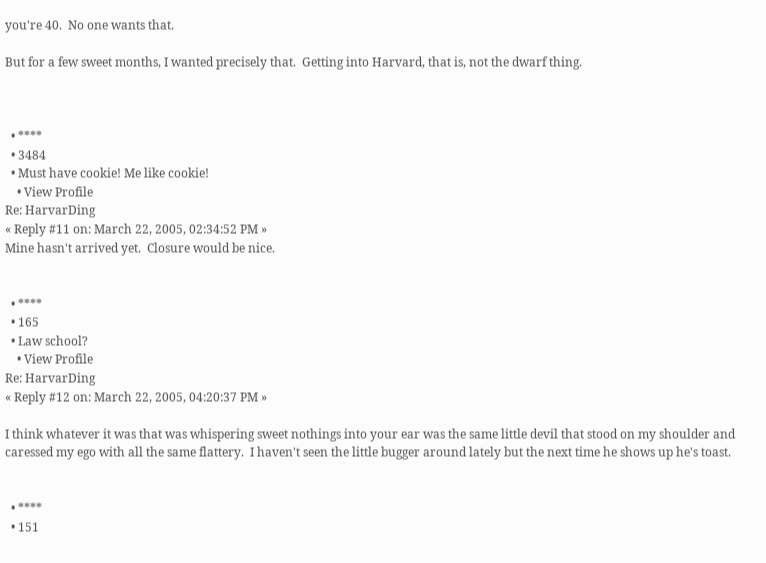you're 40.  No one wants that.

But for a few sweet months, I wanted precisely that.  Getting into Harvard, that is, not the dwarf thing.



  • ****
  • 3484
  • Must have cookie! Me like cookie!
    • View Profile
Re: HarvarDing
« Reply #11 on: March 22, 2005, 02:34:52 PM »
Mine hasn't arrived yet.  Closure would be nice.


  • ****
  • 165
  • Law school?
    • View Profile
Re: HarvarDing
« Reply #12 on: March 22, 2005, 04:20:37 PM »

I think whatever it was that was whispering sweet nothings into your ear was the same little devil that stood on my shoulder and caressed my ego with all the same flattery.  I haven't seen the little bugger around lately but the next time he shows up he's toast.


  • ****
  • 151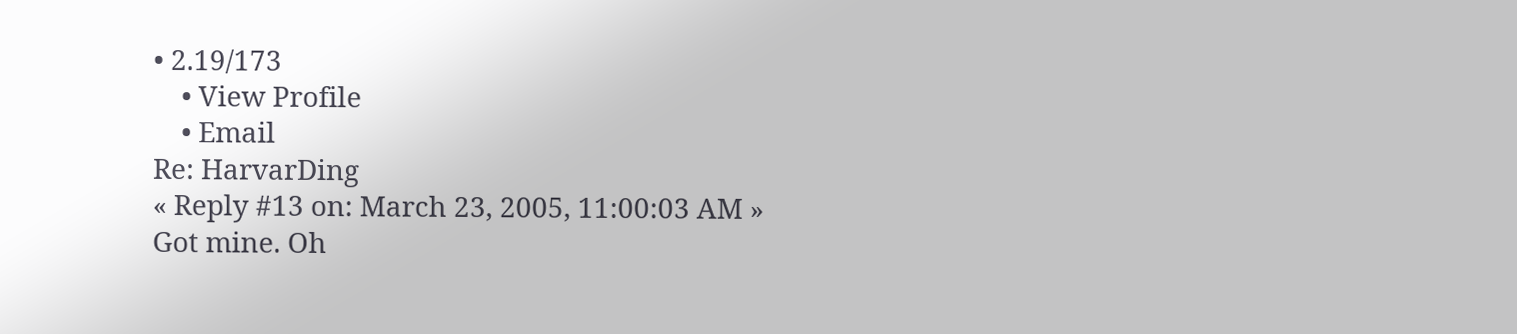• 2.19/173
    • View Profile
    • Email
Re: HarvarDing
« Reply #13 on: March 23, 2005, 11:00:03 AM »
Got mine. Oh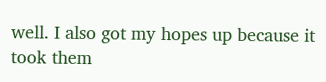well. I also got my hopes up because it took them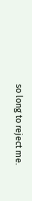so long to reject me.